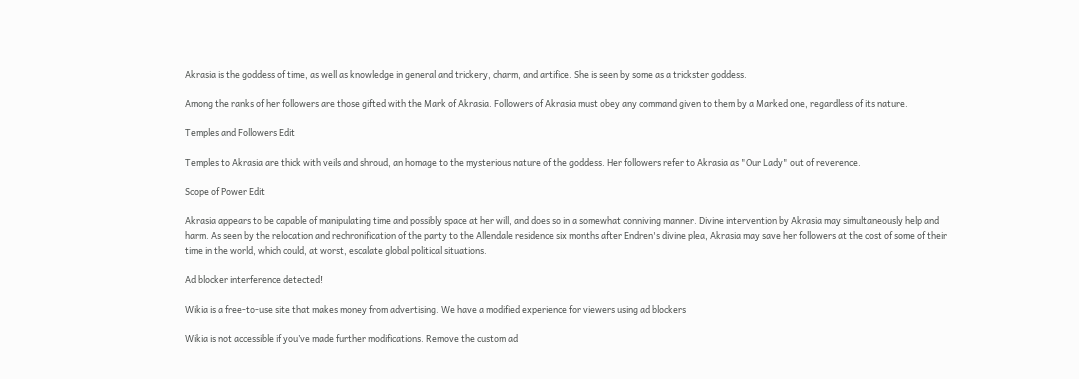Akrasia is the goddess of time, as well as knowledge in general and trickery, charm, and artifice. She is seen by some as a trickster goddess.

Among the ranks of her followers are those gifted with the Mark of Akrasia. Followers of Akrasia must obey any command given to them by a Marked one, regardless of its nature.

Temples and Followers Edit

Temples to Akrasia are thick with veils and shroud, an homage to the mysterious nature of the goddess. Her followers refer to Akrasia as "Our Lady" out of reverence.

Scope of Power Edit

Akrasia appears to be capable of manipulating time and possibly space at her will, and does so in a somewhat conniving manner. Divine intervention by Akrasia may simultaneously help and harm. As seen by the relocation and rechronification of the party to the Allendale residence six months after Endren's divine plea, Akrasia may save her followers at the cost of some of their time in the world, which could, at worst, escalate global political situations.

Ad blocker interference detected!

Wikia is a free-to-use site that makes money from advertising. We have a modified experience for viewers using ad blockers

Wikia is not accessible if you’ve made further modifications. Remove the custom ad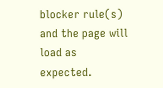blocker rule(s) and the page will load as expected.